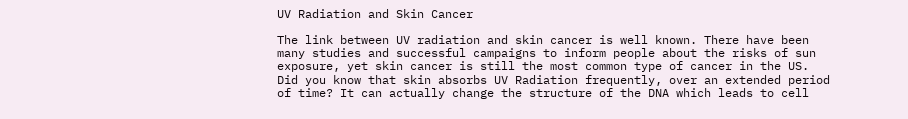UV Radiation and Skin Cancer

The link between UV radiation and skin cancer is well known. There have been many studies and successful campaigns to inform people about the risks of sun exposure, yet skin cancer is still the most common type of cancer in the US.
Did you know that skin absorbs UV Radiation frequently, over an extended period of time? It can actually change the structure of the DNA which leads to cell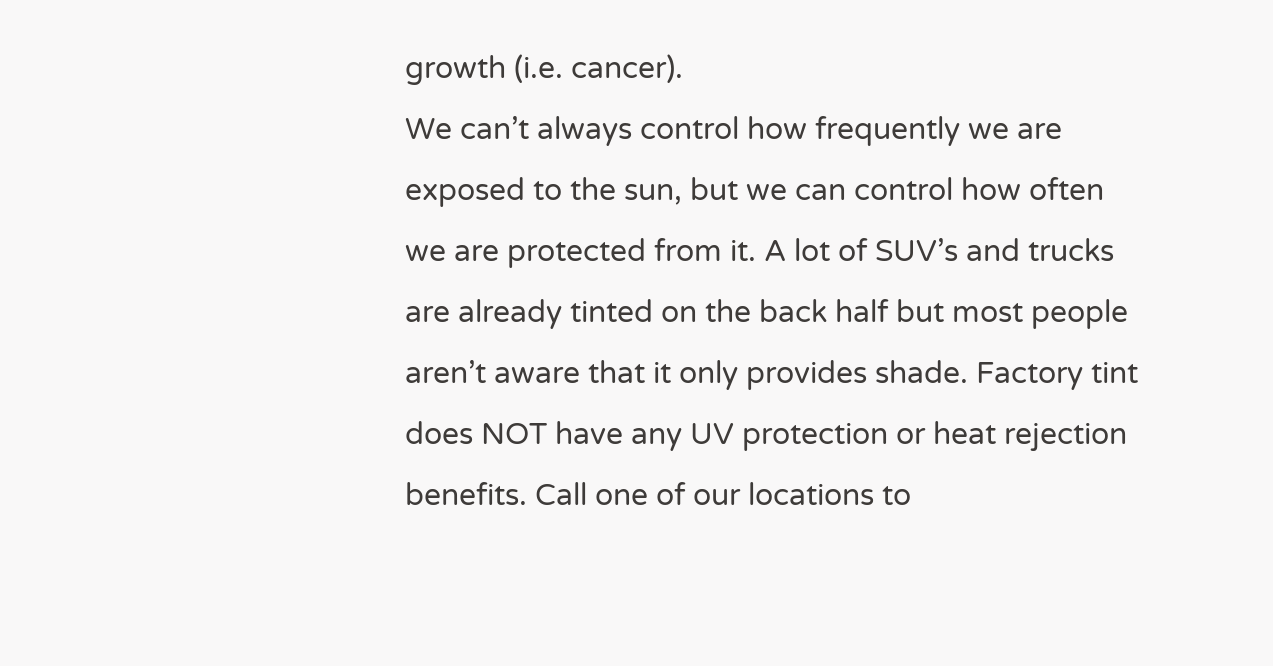growth (i.e. cancer).
We can’t always control how frequently we are exposed to the sun, but we can control how often we are protected from it. A lot of SUV’s and trucks are already tinted on the back half but most people aren’t aware that it only provides shade. Factory tint does NOT have any UV protection or heat rejection benefits. Call one of our locations to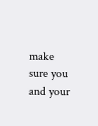make sure you and your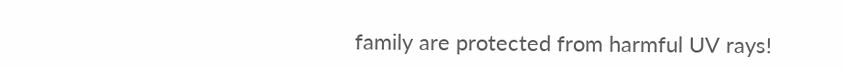family are protected from harmful UV rays!